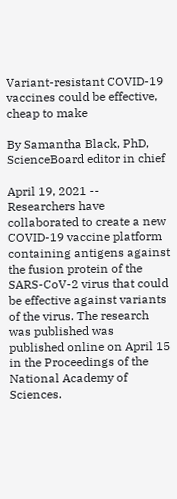Variant-resistant COVID-19 vaccines could be effective, cheap to make

By Samantha Black, PhD, ScienceBoard editor in chief

April 19, 2021 -- Researchers have collaborated to create a new COVID-19 vaccine platform containing antigens against the fusion protein of the SARS-CoV-2 virus that could be effective against variants of the virus. The research was published was published online on April 15 in the Proceedings of the National Academy of Sciences.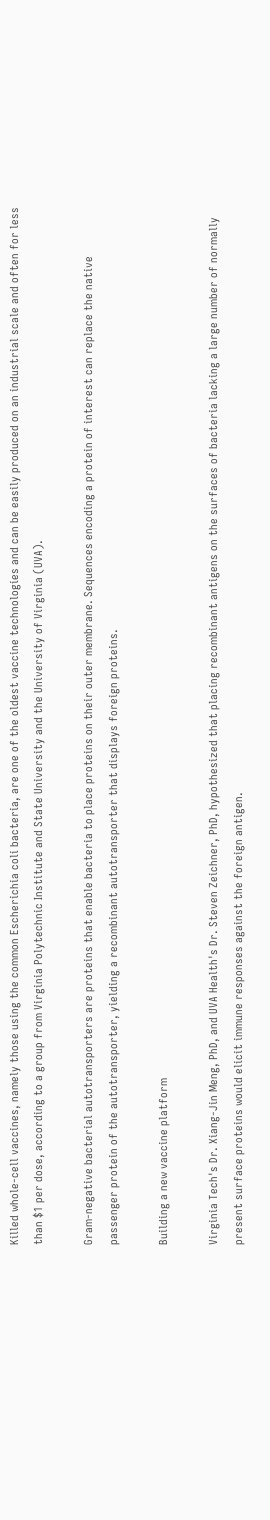Killed whole-cell vaccines, namely those using the common Escherichia coli bacteria, are one of the oldest vaccine technologies and can be easily produced on an industrial scale and often for less than $1 per dose, according to a group from Virginia Polytechnic Institute and State University and the University of Virginia (UVA).

Gram-negative bacterial autotransporters are proteins that enable bacteria to place proteins on their outer membrane. Sequences encoding a protein of interest can replace the native passenger protein of the autotransporter, yielding a recombinant autotransporter that displays foreign proteins.

Building a new vaccine platform

Virginia Tech's Dr. Xiang-Jin Meng, PhD, and UVA Health's Dr. Steven Zeichner, PhD, hypothesized that placing recombinant antigens on the surfaces of bacteria lacking a large number of normally present surface proteins would elicit immune responses against the foreign antigen.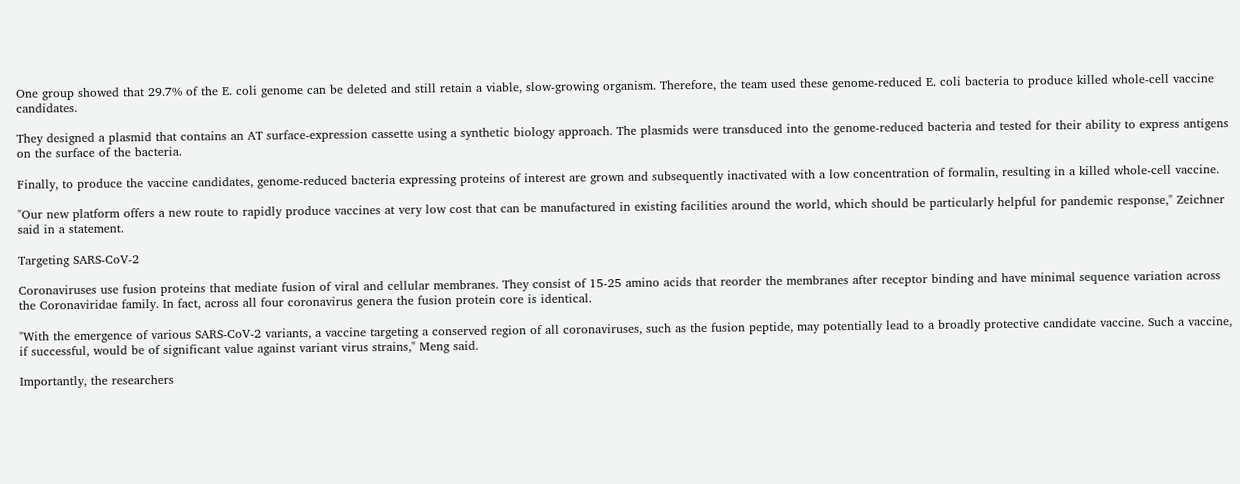One group showed that 29.7% of the E. coli genome can be deleted and still retain a viable, slow-growing organism. Therefore, the team used these genome-reduced E. coli bacteria to produce killed whole-cell vaccine candidates.

They designed a plasmid that contains an AT surface-expression cassette using a synthetic biology approach. The plasmids were transduced into the genome-reduced bacteria and tested for their ability to express antigens on the surface of the bacteria.

Finally, to produce the vaccine candidates, genome-reduced bacteria expressing proteins of interest are grown and subsequently inactivated with a low concentration of formalin, resulting in a killed whole-cell vaccine.

"Our new platform offers a new route to rapidly produce vaccines at very low cost that can be manufactured in existing facilities around the world, which should be particularly helpful for pandemic response," Zeichner said in a statement.

Targeting SARS-CoV-2

Coronaviruses use fusion proteins that mediate fusion of viral and cellular membranes. They consist of 15-25 amino acids that reorder the membranes after receptor binding and have minimal sequence variation across the Coronaviridae family. In fact, across all four coronavirus genera the fusion protein core is identical.

"With the emergence of various SARS-CoV-2 variants, a vaccine targeting a conserved region of all coronaviruses, such as the fusion peptide, may potentially lead to a broadly protective candidate vaccine. Such a vaccine, if successful, would be of significant value against variant virus strains," Meng said.

Importantly, the researchers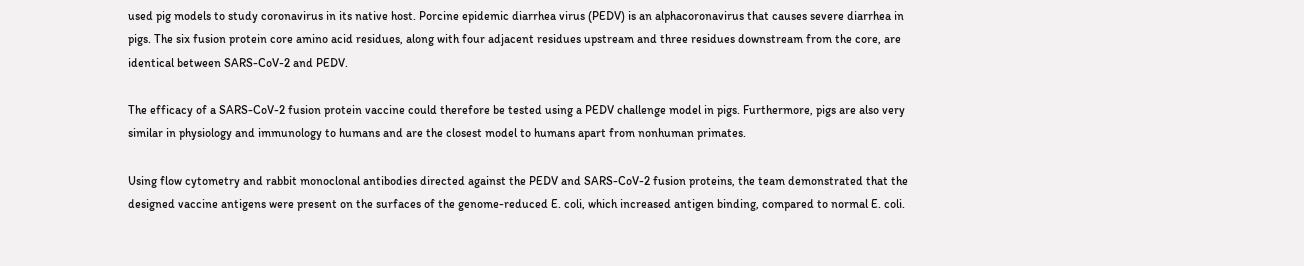used pig models to study coronavirus in its native host. Porcine epidemic diarrhea virus (PEDV) is an alphacoronavirus that causes severe diarrhea in pigs. The six fusion protein core amino acid residues, along with four adjacent residues upstream and three residues downstream from the core, are identical between SARS-CoV-2 and PEDV.

The efficacy of a SARS-CoV-2 fusion protein vaccine could therefore be tested using a PEDV challenge model in pigs. Furthermore, pigs are also very similar in physiology and immunology to humans and are the closest model to humans apart from nonhuman primates.

Using flow cytometry and rabbit monoclonal antibodies directed against the PEDV and SARS-CoV-2 fusion proteins, the team demonstrated that the designed vaccine antigens were present on the surfaces of the genome-reduced E. coli, which increased antigen binding, compared to normal E. coli.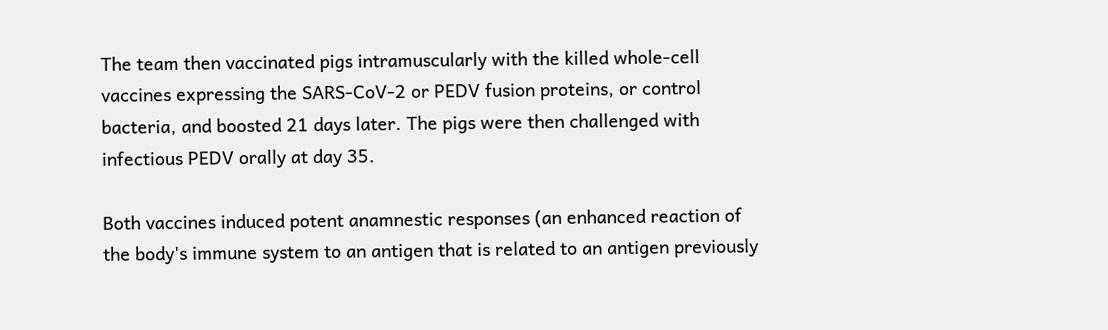The team then vaccinated pigs intramuscularly with the killed whole-cell vaccines expressing the SARS-CoV-2 or PEDV fusion proteins, or control bacteria, and boosted 21 days later. The pigs were then challenged with infectious PEDV orally at day 35.

Both vaccines induced potent anamnestic responses (an enhanced reaction of the body's immune system to an antigen that is related to an antigen previously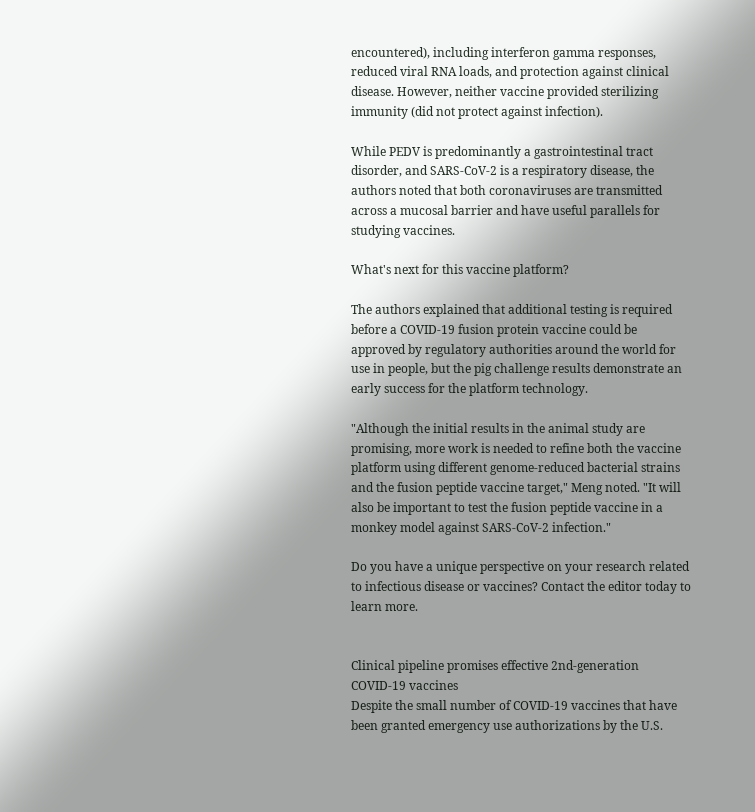encountered), including interferon gamma responses, reduced viral RNA loads, and protection against clinical disease. However, neither vaccine provided sterilizing immunity (did not protect against infection).

While PEDV is predominantly a gastrointestinal tract disorder, and SARS-CoV-2 is a respiratory disease, the authors noted that both coronaviruses are transmitted across a mucosal barrier and have useful parallels for studying vaccines.

What's next for this vaccine platform?

The authors explained that additional testing is required before a COVID-19 fusion protein vaccine could be approved by regulatory authorities around the world for use in people, but the pig challenge results demonstrate an early success for the platform technology.

"Although the initial results in the animal study are promising, more work is needed to refine both the vaccine platform using different genome-reduced bacterial strains and the fusion peptide vaccine target," Meng noted. "It will also be important to test the fusion peptide vaccine in a monkey model against SARS-CoV-2 infection."

Do you have a unique perspective on your research related to infectious disease or vaccines? Contact the editor today to learn more.


Clinical pipeline promises effective 2nd-generation COVID-19 vaccines
Despite the small number of COVID-19 vaccines that have been granted emergency use authorizations by the U.S.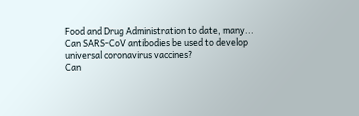Food and Drug Administration to date, many...
Can SARS-CoV antibodies be used to develop universal coronavirus vaccines?
Can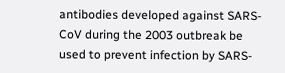antibodies developed against SARS-CoV during the 2003 outbreak be used to prevent infection by SARS-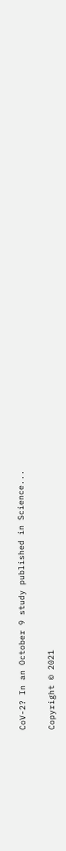CoV-2? In an October 9 study published in Science...

Copyright © 2021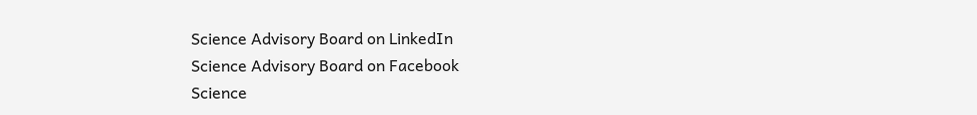Science Advisory Board on LinkedIn
Science Advisory Board on Facebook
Science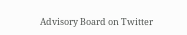Advisory Board on Twitter